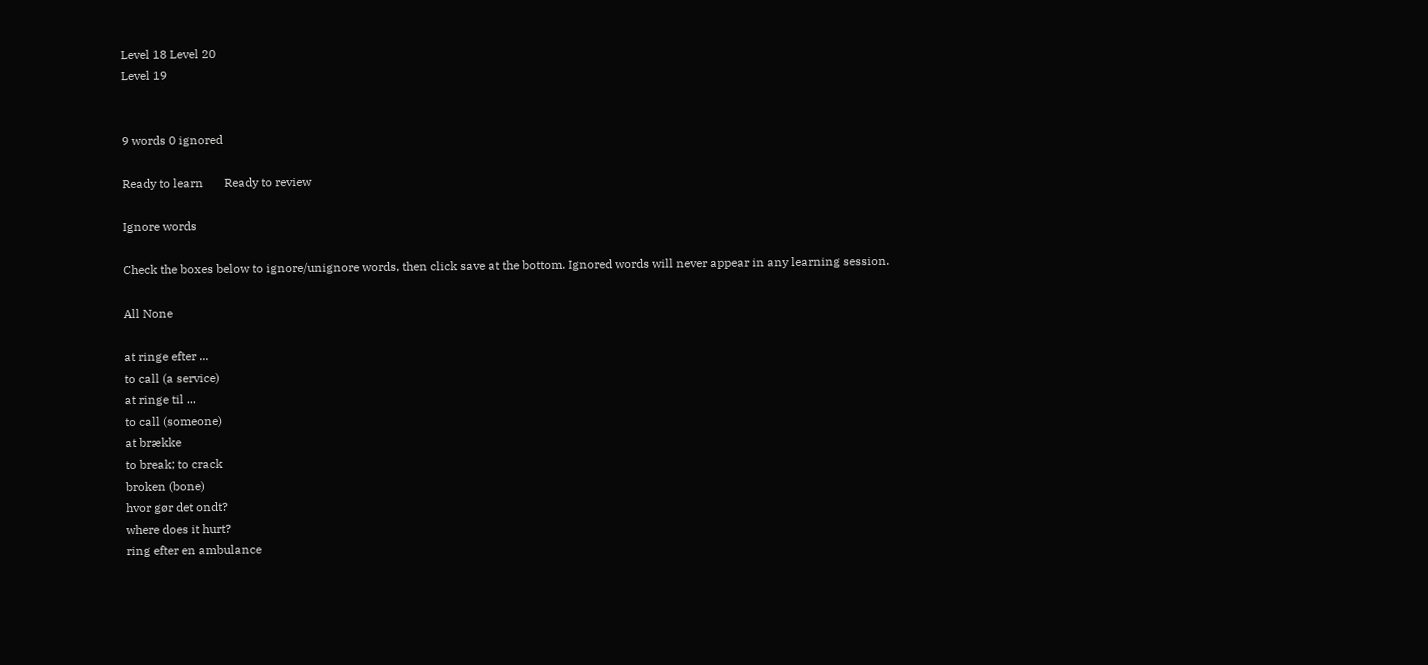Level 18 Level 20
Level 19


9 words 0 ignored

Ready to learn       Ready to review

Ignore words

Check the boxes below to ignore/unignore words, then click save at the bottom. Ignored words will never appear in any learning session.

All None

at ringe efter ...
to call (a service)
at ringe til ...
to call (someone)
at brække
to break; to crack
broken (bone)
hvor gør det ondt?
where does it hurt?
ring efter en ambulance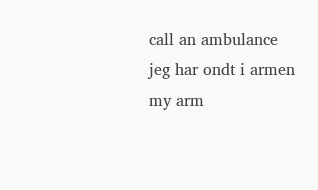call an ambulance
jeg har ondt i armen
my arm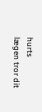hurts
lægen tror dit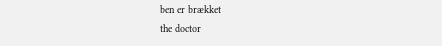ben er brækket
the doctor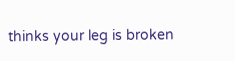thinks your leg is broken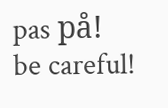pas på!
be careful!